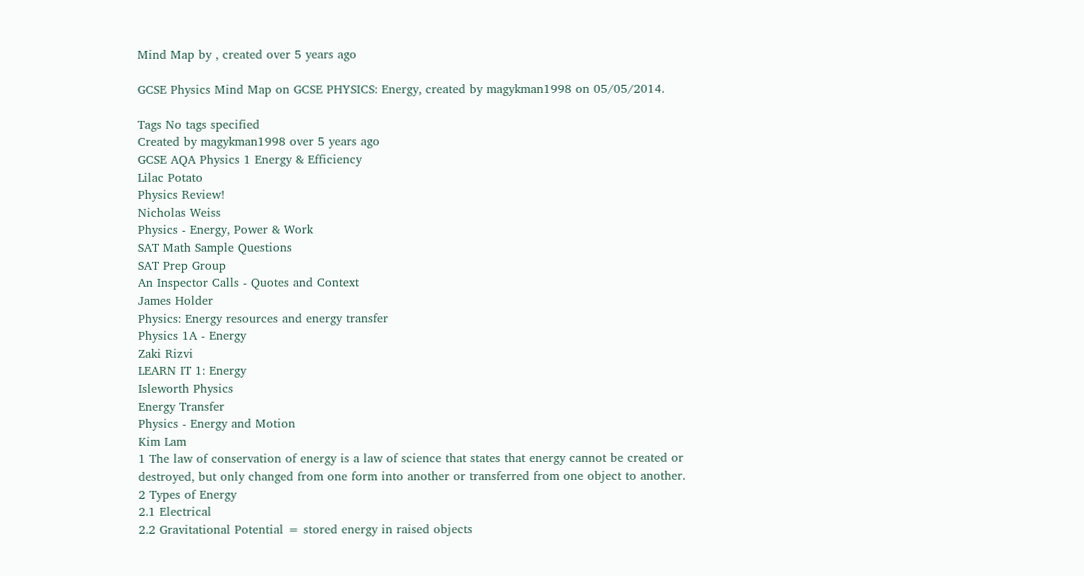Mind Map by , created over 5 years ago

GCSE Physics Mind Map on GCSE PHYSICS: Energy, created by magykman1998 on 05/05/2014.

Tags No tags specified
Created by magykman1998 over 5 years ago
GCSE AQA Physics 1 Energy & Efficiency
Lilac Potato
Physics Review!
Nicholas Weiss
Physics - Energy, Power & Work
SAT Math Sample Questions
SAT Prep Group
An Inspector Calls - Quotes and Context
James Holder
Physics: Energy resources and energy transfer
Physics 1A - Energy
Zaki Rizvi
LEARN IT 1: Energy
Isleworth Physics
Energy Transfer
Physics - Energy and Motion
Kim Lam
1 The law of conservation of energy is a law of science that states that energy cannot be created or destroyed, but only changed from one form into another or transferred from one object to another.
2 Types of Energy
2.1 Electrical
2.2 Gravitational Potential = stored energy in raised objects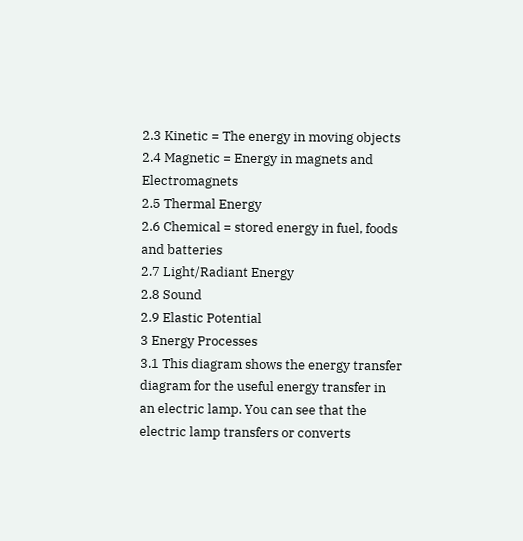2.3 Kinetic = The energy in moving objects
2.4 Magnetic = Energy in magnets and Electromagnets
2.5 Thermal Energy
2.6 Chemical = stored energy in fuel, foods and batteries
2.7 Light/Radiant Energy
2.8 Sound
2.9 Elastic Potential
3 Energy Processes
3.1 This diagram shows the energy transfer diagram for the useful energy transfer in an electric lamp. You can see that the electric lamp transfers or converts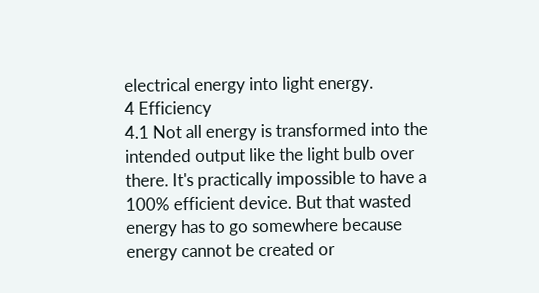electrical energy into light energy.
4 Efficiency
4.1 Not all energy is transformed into the intended output like the light bulb over there. It's practically impossible to have a 100% efficient device. But that wasted energy has to go somewhere because energy cannot be created or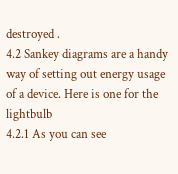destroyed .
4.2 Sankey diagrams are a handy way of setting out energy usage of a device. Here is one for the lightbulb
4.2.1 As you can see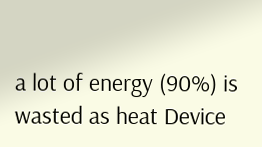a lot of energy (90%) is wasted as heat Device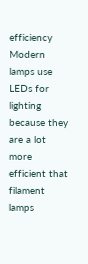efficiency Modern lamps use LEDs for lighting because they are a lot more efficient that filament lamps